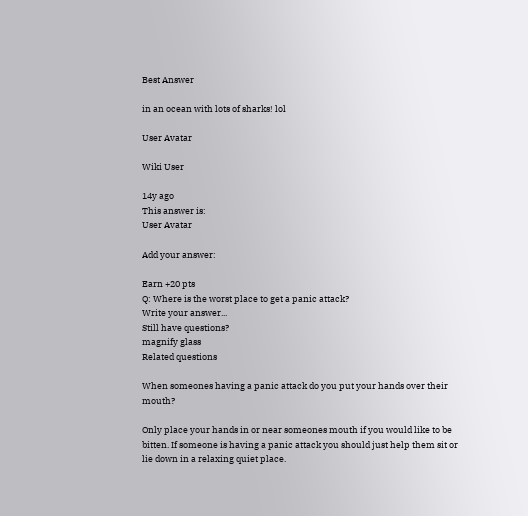Best Answer

in an ocean with lots of sharks! lol

User Avatar

Wiki User

14y ago
This answer is:
User Avatar

Add your answer:

Earn +20 pts
Q: Where is the worst place to get a panic attack?
Write your answer...
Still have questions?
magnify glass
Related questions

When someones having a panic attack do you put your hands over their mouth?

Only place your hands in or near someones mouth if you would like to be bitten. If someone is having a panic attack you should just help them sit or lie down in a relaxing quiet place.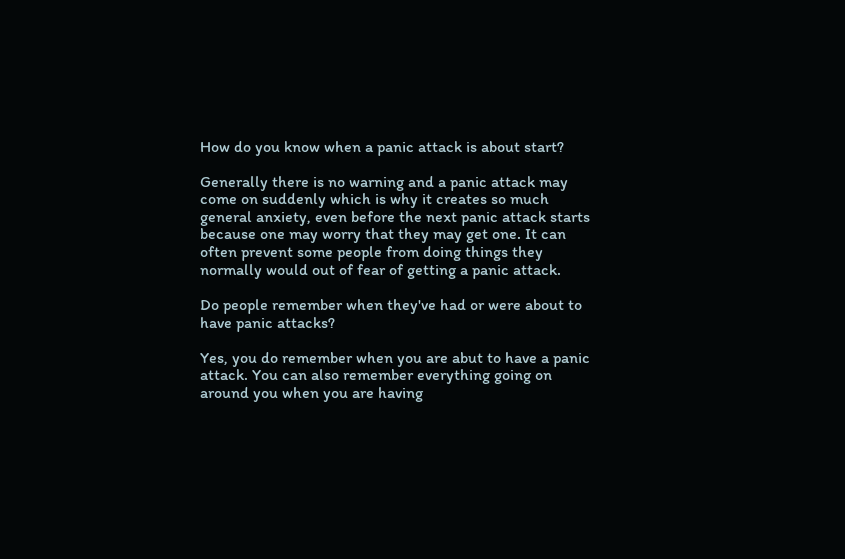How do you know when a panic attack is about start?

Generally there is no warning and a panic attack may come on suddenly which is why it creates so much general anxiety, even before the next panic attack starts because one may worry that they may get one. It can often prevent some people from doing things they normally would out of fear of getting a panic attack.

Do people remember when they've had or were about to have panic attacks?

Yes, you do remember when you are abut to have a panic attack. You can also remember everything going on around you when you are having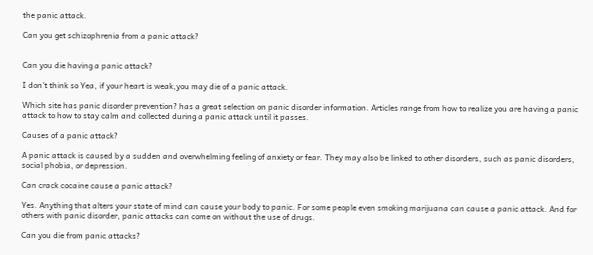the panic attack.

Can you get schizophrenia from a panic attack?


Can you die having a panic attack?

I don't think so Yea, if your heart is weak,you may die of a panic attack.

Which site has panic disorder prevention? has a great selection on panic disorder information. Articles range from how to realize you are having a panic attack to how to stay calm and collected during a panic attack until it passes.

Causes of a panic attack?

A panic attack is caused by a sudden and overwhelming feeling of anxiety or fear. They may also be linked to other disorders, such as panic disorders, social phobia, or depression.

Can crack cocaine cause a panic attack?

Yes. Anything that alters your state of mind can cause your body to panic. For some people even smoking marijuana can cause a panic attack. And for others with panic disorder, panic attacks can come on without the use of drugs.

Can you die from panic attacks?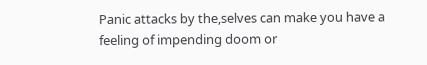Panic attacks by the,selves can make you have a feeling of impending doom or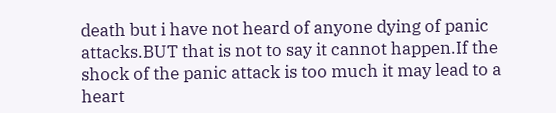death but i have not heard of anyone dying of panic attacks.BUT that is not to say it cannot happen.If the shock of the panic attack is too much it may lead to a heart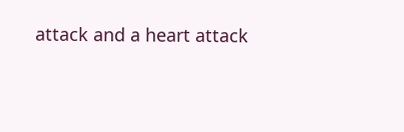attack and a heart attack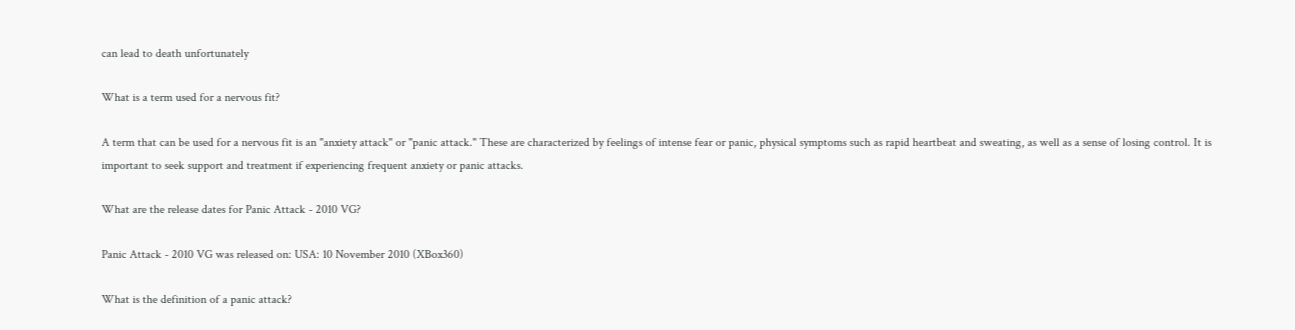can lead to death unfortunately

What is a term used for a nervous fit?

A term that can be used for a nervous fit is an "anxiety attack" or "panic attack." These are characterized by feelings of intense fear or panic, physical symptoms such as rapid heartbeat and sweating, as well as a sense of losing control. It is important to seek support and treatment if experiencing frequent anxiety or panic attacks.

What are the release dates for Panic Attack - 2010 VG?

Panic Attack - 2010 VG was released on: USA: 10 November 2010 (XBox360)

What is the definition of a panic attack?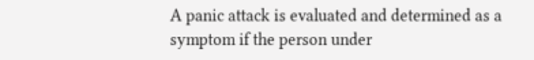A panic attack is evaluated and determined as a symptom if the person under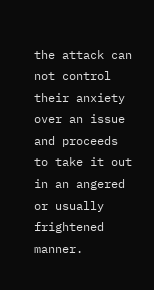the attack can not control their anxiety over an issue and proceeds to take it out in an angered or usually frightened manner.